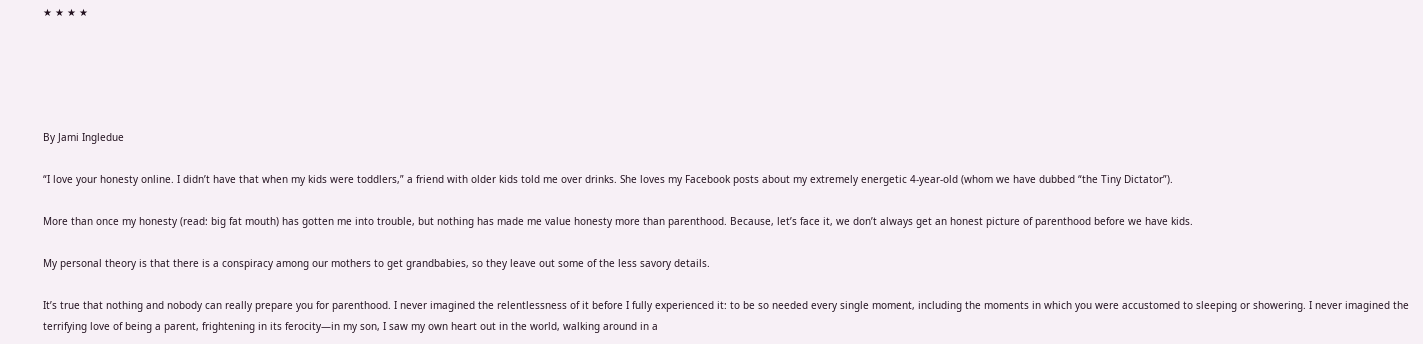★ ★ ★ ★





By Jami Ingledue

“I love your honesty online. I didn’t have that when my kids were toddlers,” a friend with older kids told me over drinks. She loves my Facebook posts about my extremely energetic 4-year-old (whom we have dubbed “the Tiny Dictator”).

More than once my honesty (read: big fat mouth) has gotten me into trouble, but nothing has made me value honesty more than parenthood. Because, let’s face it, we don’t always get an honest picture of parenthood before we have kids.

My personal theory is that there is a conspiracy among our mothers to get grandbabies, so they leave out some of the less savory details.

It’s true that nothing and nobody can really prepare you for parenthood. I never imagined the relentlessness of it before I fully experienced it: to be so needed every single moment, including the moments in which you were accustomed to sleeping or showering. I never imagined the terrifying love of being a parent, frightening in its ferocity—in my son, I saw my own heart out in the world, walking around in a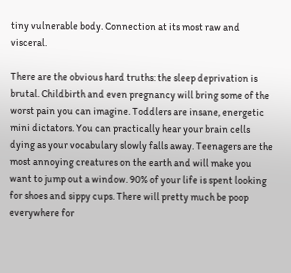tiny vulnerable body. Connection at its most raw and visceral.

There are the obvious hard truths: the sleep deprivation is brutal. Childbirth and even pregnancy will bring some of the worst pain you can imagine. Toddlers are insane, energetic mini dictators. You can practically hear your brain cells dying as your vocabulary slowly falls away. Teenagers are the most annoying creatures on the earth and will make you want to jump out a window. 90% of your life is spent looking for shoes and sippy cups. There will pretty much be poop everywhere for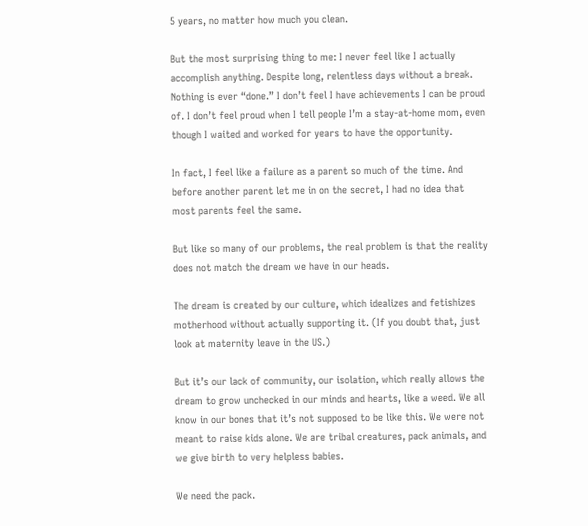5 years, no matter how much you clean.

But the most surprising thing to me: I never feel like I actually accomplish anything. Despite long, relentless days without a break. Nothing is ever “done.” I don’t feel I have achievements I can be proud of. I don’t feel proud when I tell people I’m a stay-at-home mom, even though I waited and worked for years to have the opportunity.

In fact, I feel like a failure as a parent so much of the time. And before another parent let me in on the secret, I had no idea that most parents feel the same.

But like so many of our problems, the real problem is that the reality does not match the dream we have in our heads.

The dream is created by our culture, which idealizes and fetishizes motherhood without actually supporting it. (If you doubt that, just look at maternity leave in the US.)

But it’s our lack of community, our isolation, which really allows the dream to grow unchecked in our minds and hearts, like a weed. We all know in our bones that it’s not supposed to be like this. We were not meant to raise kids alone. We are tribal creatures, pack animals, and we give birth to very helpless babies.

We need the pack.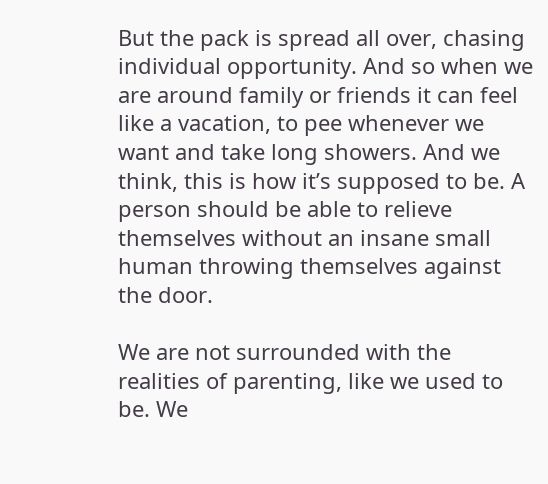But the pack is spread all over, chasing individual opportunity. And so when we are around family or friends it can feel like a vacation, to pee whenever we want and take long showers. And we think, this is how it’s supposed to be. A person should be able to relieve themselves without an insane small human throwing themselves against the door.

We are not surrounded with the realities of parenting, like we used to be. We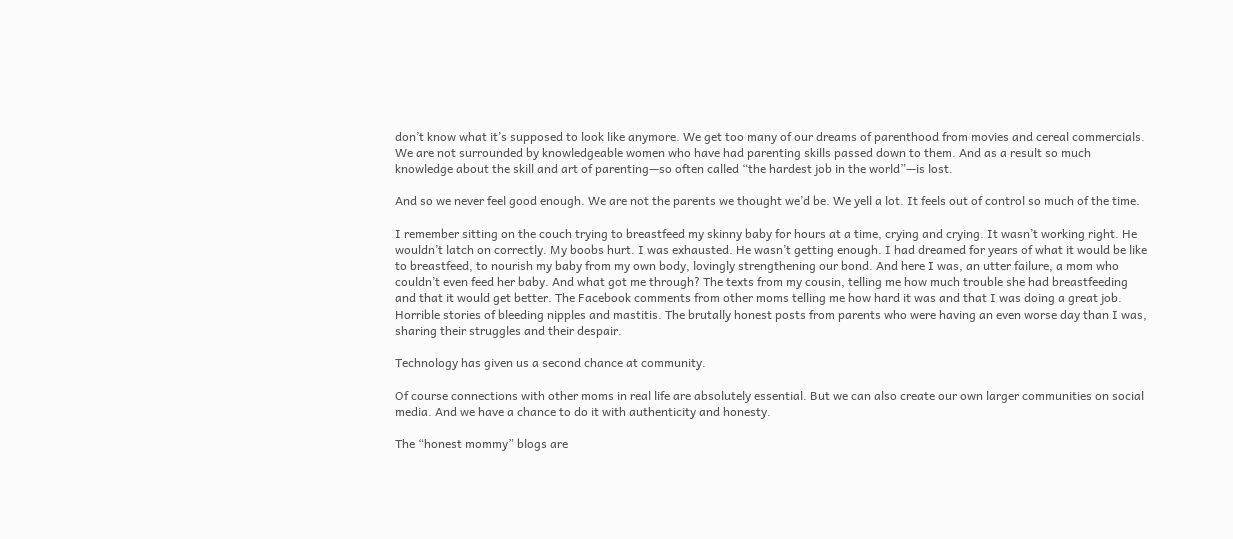don’t know what it’s supposed to look like anymore. We get too many of our dreams of parenthood from movies and cereal commercials. We are not surrounded by knowledgeable women who have had parenting skills passed down to them. And as a result so much knowledge about the skill and art of parenting—so often called “the hardest job in the world”—is lost.

And so we never feel good enough. We are not the parents we thought we’d be. We yell a lot. It feels out of control so much of the time.

I remember sitting on the couch trying to breastfeed my skinny baby for hours at a time, crying and crying. It wasn’t working right. He wouldn’t latch on correctly. My boobs hurt. I was exhausted. He wasn’t getting enough. I had dreamed for years of what it would be like to breastfeed, to nourish my baby from my own body, lovingly strengthening our bond. And here I was, an utter failure, a mom who couldn’t even feed her baby. And what got me through? The texts from my cousin, telling me how much trouble she had breastfeeding and that it would get better. The Facebook comments from other moms telling me how hard it was and that I was doing a great job. Horrible stories of bleeding nipples and mastitis. The brutally honest posts from parents who were having an even worse day than I was, sharing their struggles and their despair.

Technology has given us a second chance at community.

Of course connections with other moms in real life are absolutely essential. But we can also create our own larger communities on social media. And we have a chance to do it with authenticity and honesty.

The “honest mommy” blogs are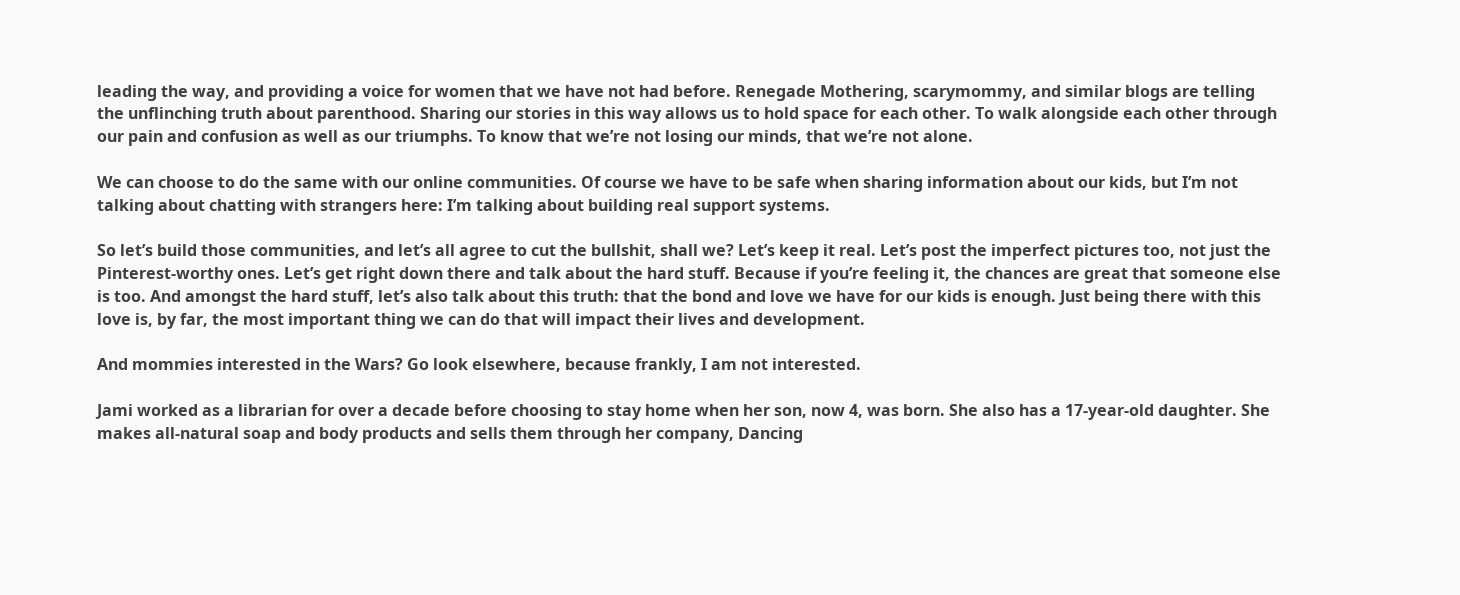leading the way, and providing a voice for women that we have not had before. Renegade Mothering, scarymommy, and similar blogs are telling the unflinching truth about parenthood. Sharing our stories in this way allows us to hold space for each other. To walk alongside each other through our pain and confusion as well as our triumphs. To know that we’re not losing our minds, that we’re not alone.

We can choose to do the same with our online communities. Of course we have to be safe when sharing information about our kids, but I’m not talking about chatting with strangers here: I’m talking about building real support systems.

So let’s build those communities, and let’s all agree to cut the bullshit, shall we? Let’s keep it real. Let’s post the imperfect pictures too, not just the Pinterest-worthy ones. Let’s get right down there and talk about the hard stuff. Because if you’re feeling it, the chances are great that someone else is too. And amongst the hard stuff, let’s also talk about this truth: that the bond and love we have for our kids is enough. Just being there with this love is, by far, the most important thing we can do that will impact their lives and development.

And mommies interested in the Wars? Go look elsewhere, because frankly, I am not interested.

Jami worked as a librarian for over a decade before choosing to stay home when her son, now 4, was born. She also has a 17-year-old daughter. She makes all-natural soap and body products and sells them through her company, Dancing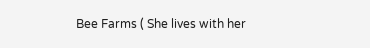Bee Farms ( She lives with her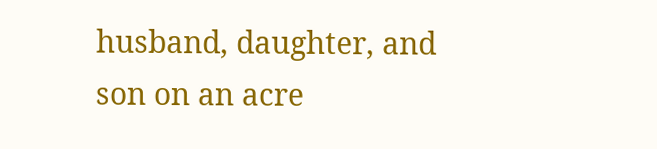husband, daughter, and son on an acre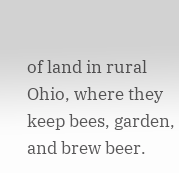of land in rural Ohio, where they keep bees, garden, and brew beer.